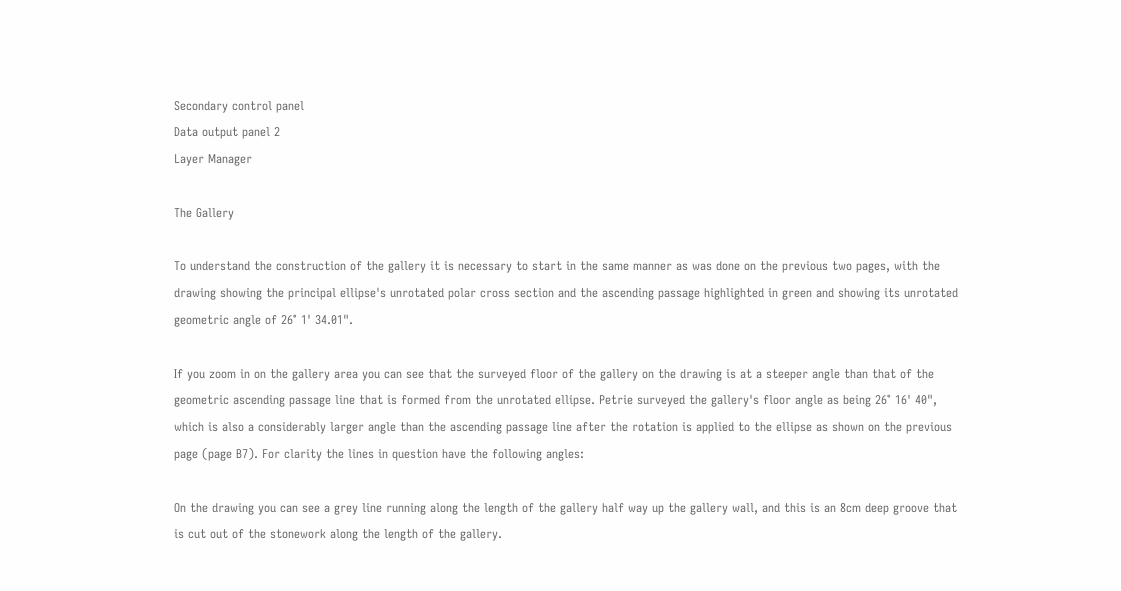Secondary control panel
Data output panel 2
Layer Manager

The Gallery

To understand the construction of the gallery it is necessary to start in the same manner as was done on the previous two pages, with the drawing showing the principal ellipse's unrotated polar cross section and the ascending passage highlighted in green and showing its unrotated geometric angle of 26° 1' 34.01".

If you zoom in on the gallery area you can see that the surveyed floor of the gallery on the drawing is at a steeper angle than that of the geometric ascending passage line that is formed from the unrotated ellipse. Petrie surveyed the gallery's floor angle as being 26° 16' 40", which is also a considerably larger angle than the ascending passage line after the rotation is applied to the ellipse as shown on the previous page (page B7). For clarity the lines in question have the following angles:

On the drawing you can see a grey line running along the length of the gallery half way up the gallery wall, and this is an 8cm deep groove that is cut out of the stonework along the length of the gallery.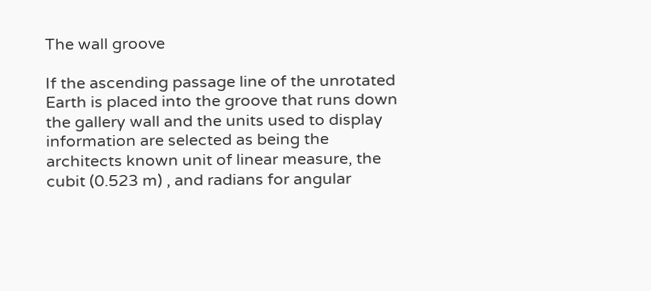The wall groove

If the ascending passage line of the unrotated Earth is placed into the groove that runs down the gallery wall and the units used to display information are selected as being the architects known unit of linear measure, the cubit (0.523 m) , and radians for angular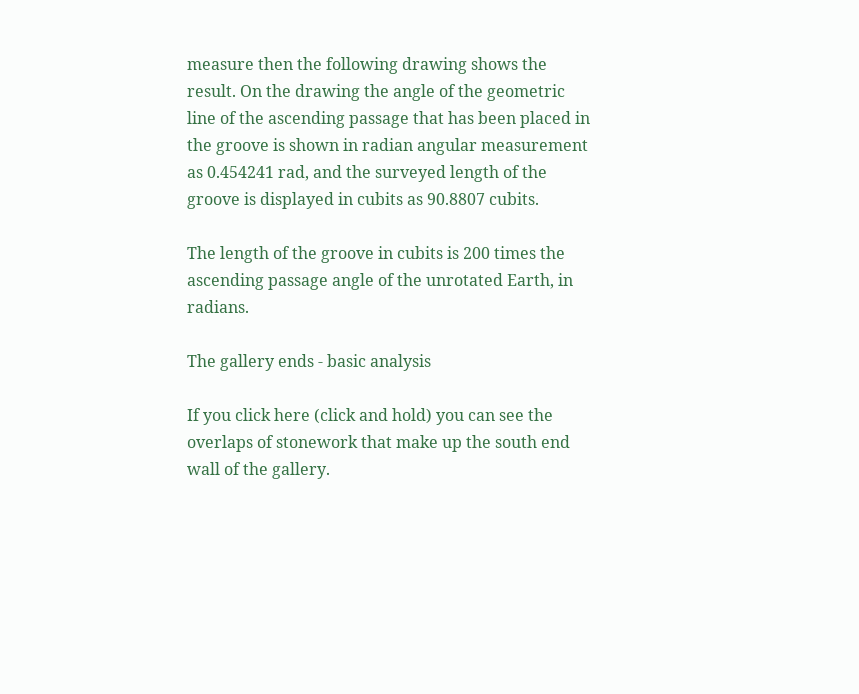measure then the following drawing shows the result. On the drawing the angle of the geometric line of the ascending passage that has been placed in the groove is shown in radian angular measurement as 0.454241 rad, and the surveyed length of the groove is displayed in cubits as 90.8807 cubits.

The length of the groove in cubits is 200 times the ascending passage angle of the unrotated Earth, in radians.

The gallery ends - basic analysis

If you click here (click and hold) you can see the overlaps of stonework that make up the south end wall of the gallery.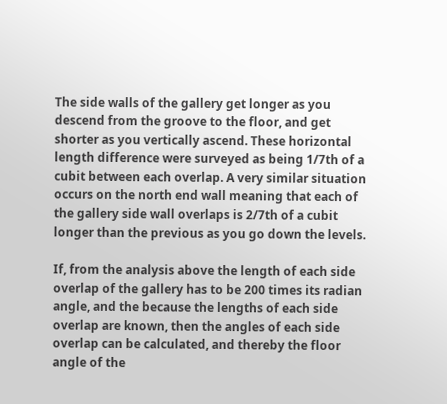The side walls of the gallery get longer as you descend from the groove to the floor, and get shorter as you vertically ascend. These horizontal length difference were surveyed as being 1/7th of a cubit between each overlap. A very similar situation occurs on the north end wall meaning that each of the gallery side wall overlaps is 2/7th of a cubit longer than the previous as you go down the levels.

If, from the analysis above the length of each side overlap of the gallery has to be 200 times its radian angle, and the because the lengths of each side overlap are known, then the angles of each side overlap can be calculated, and thereby the floor angle of the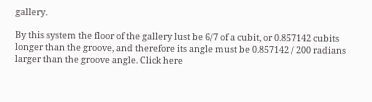gallery.

By this system the floor of the gallery lust be 6/7 of a cubit, or 0.857142 cubits longer than the groove, and therefore its angle must be 0.857142 / 200 radians larger than the groove angle. Click here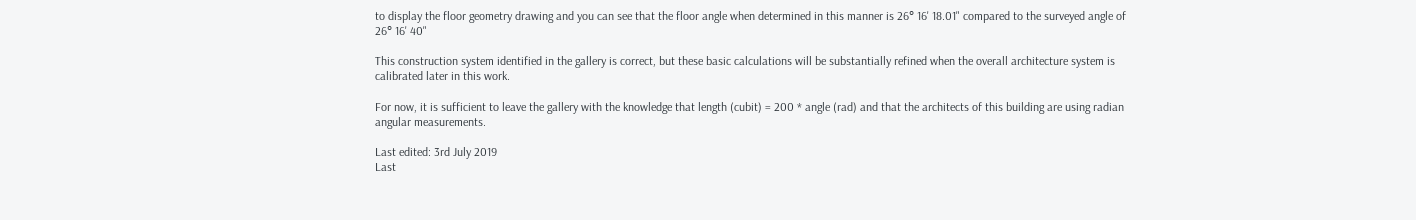to display the floor geometry drawing and you can see that the floor angle when determined in this manner is 26° 16' 18.01" compared to the surveyed angle of 26° 16' 40"

This construction system identified in the gallery is correct, but these basic calculations will be substantially refined when the overall architecture system is calibrated later in this work.

For now, it is sufficient to leave the gallery with the knowledge that length (cubit) = 200 * angle (rad) and that the architects of this building are using radian angular measurements.

Last edited: 3rd July 2019
Last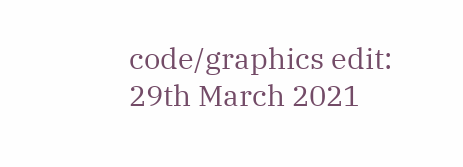code/graphics edit: 29th March 2021